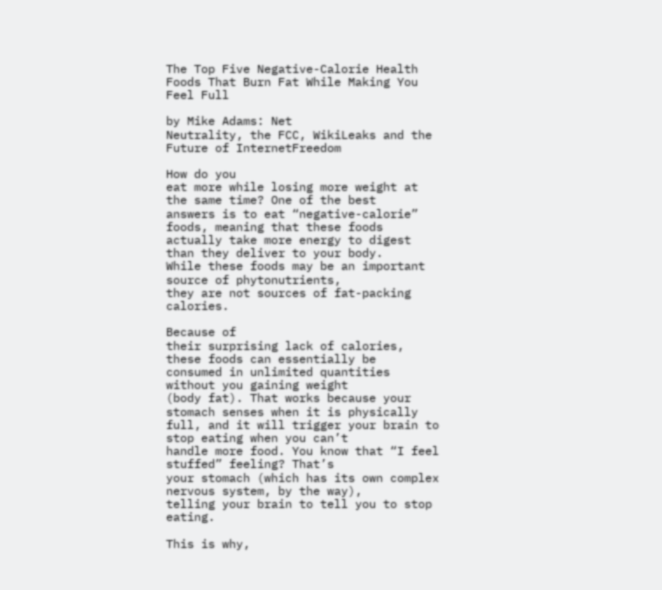The Top Five Negative-Calorie Health Foods That Burn Fat While Making You Feel Full

by Mike Adams: Net
Neutrality, the FCC, WikiLeaks and the Future of InternetFreedom

How do you
eat more while losing more weight at the same time? One of the best
answers is to eat “negative-calorie” foods, meaning that these foods
actually take more energy to digest than they deliver to your body.
While these foods may be an important source of phytonutrients,
they are not sources of fat-packing calories.

Because of
their surprising lack of calories, these foods can essentially be
consumed in unlimited quantities without you gaining weight
(body fat). That works because your stomach senses when it is physically
full, and it will trigger your brain to stop eating when you can’t
handle more food. You know that “I feel stuffed” feeling? That’s
your stomach (which has its own complex nervous system, by the way),
telling your brain to tell you to stop eating.

This is why,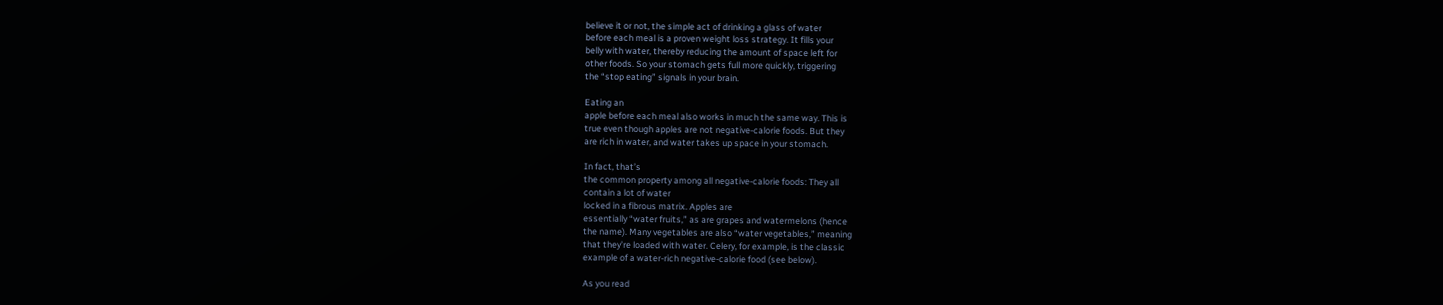believe it or not, the simple act of drinking a glass of water
before each meal is a proven weight loss strategy. It fills your
belly with water, thereby reducing the amount of space left for
other foods. So your stomach gets full more quickly, triggering
the “stop eating” signals in your brain.

Eating an
apple before each meal also works in much the same way. This is
true even though apples are not negative-calorie foods. But they
are rich in water, and water takes up space in your stomach.

In fact, that’s
the common property among all negative-calorie foods: They all
contain a lot of water
locked in a fibrous matrix. Apples are
essentially “water fruits,” as are grapes and watermelons (hence
the name). Many vegetables are also “water vegetables,” meaning
that they’re loaded with water. Celery, for example, is the classic
example of a water-rich negative-calorie food (see below).

As you read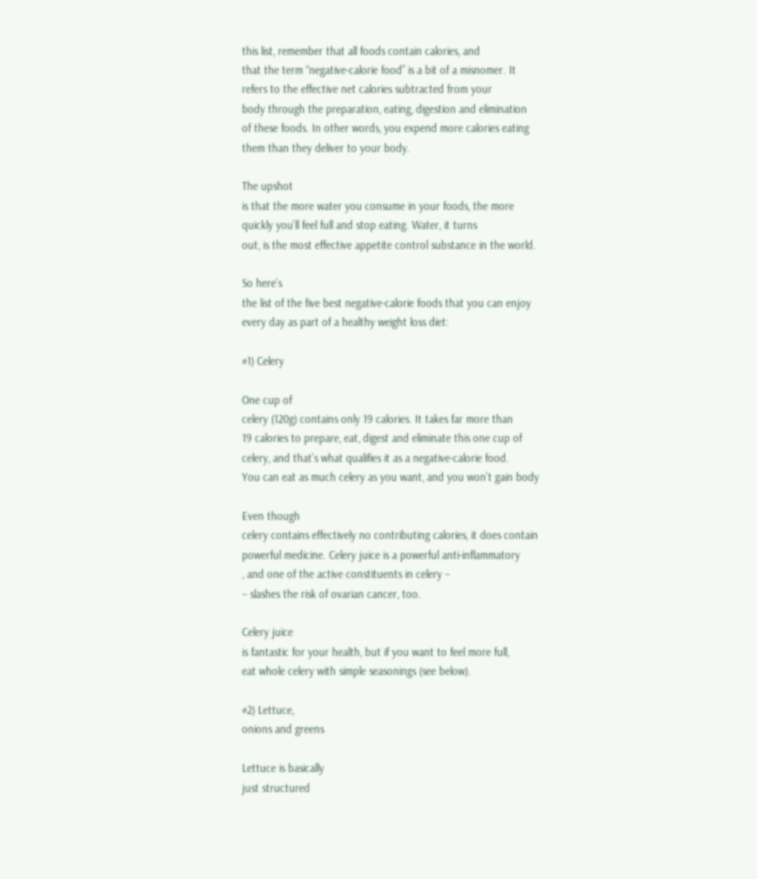this list, remember that all foods contain calories, and
that the term “negative-calorie food” is a bit of a misnomer. It
refers to the effective net calories subtracted from your
body through the preparation, eating, digestion and elimination
of these foods. In other words, you expend more calories eating
them than they deliver to your body.

The upshot
is that the more water you consume in your foods, the more
quickly you’ll feel full and stop eating. Water, it turns
out, is the most effective appetite control substance in the world.

So here’s
the list of the five best negative-calorie foods that you can enjoy
every day as part of a healthy weight loss diet:

#1) Celery

One cup of
celery (120g) contains only 19 calories. It takes far more than
19 calories to prepare, eat, digest and eliminate this one cup of
celery, and that’s what qualifies it as a negative-calorie food.
You can eat as much celery as you want, and you won’t gain body

Even though
celery contains effectively no contributing calories, it does contain
powerful medicine. Celery juice is a powerful anti-inflammatory
, and one of the active constituents in celery –
– slashes the risk of ovarian cancer, too.

Celery juice
is fantastic for your health, but if you want to feel more full,
eat whole celery with simple seasonings (see below).

#2) Lettuce,
onions and greens

Lettuce is basically
just structured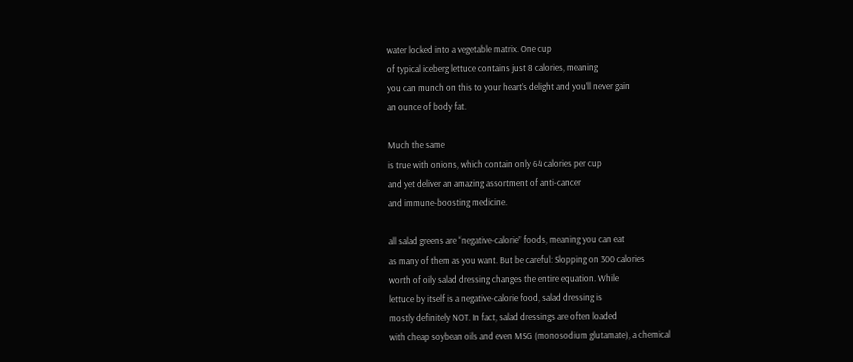water locked into a vegetable matrix. One cup
of typical iceberg lettuce contains just 8 calories, meaning
you can munch on this to your heart’s delight and you’ll never gain
an ounce of body fat.

Much the same
is true with onions, which contain only 64 calories per cup
and yet deliver an amazing assortment of anti-cancer
and immune-boosting medicine.

all salad greens are “negative-calorie” foods, meaning you can eat
as many of them as you want. But be careful: Slopping on 300 calories
worth of oily salad dressing changes the entire equation. While
lettuce by itself is a negative-calorie food, salad dressing is
mostly definitely NOT. In fact, salad dressings are often loaded
with cheap soybean oils and even MSG (monosodium glutamate), a chemical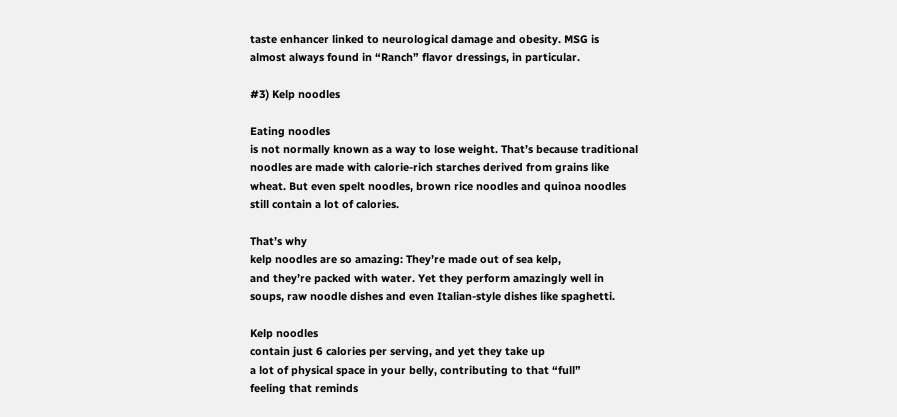taste enhancer linked to neurological damage and obesity. MSG is
almost always found in “Ranch” flavor dressings, in particular.

#3) Kelp noodles

Eating noodles
is not normally known as a way to lose weight. That’s because traditional
noodles are made with calorie-rich starches derived from grains like
wheat. But even spelt noodles, brown rice noodles and quinoa noodles
still contain a lot of calories.

That’s why
kelp noodles are so amazing: They’re made out of sea kelp,
and they’re packed with water. Yet they perform amazingly well in
soups, raw noodle dishes and even Italian-style dishes like spaghetti.

Kelp noodles
contain just 6 calories per serving, and yet they take up
a lot of physical space in your belly, contributing to that “full”
feeling that reminds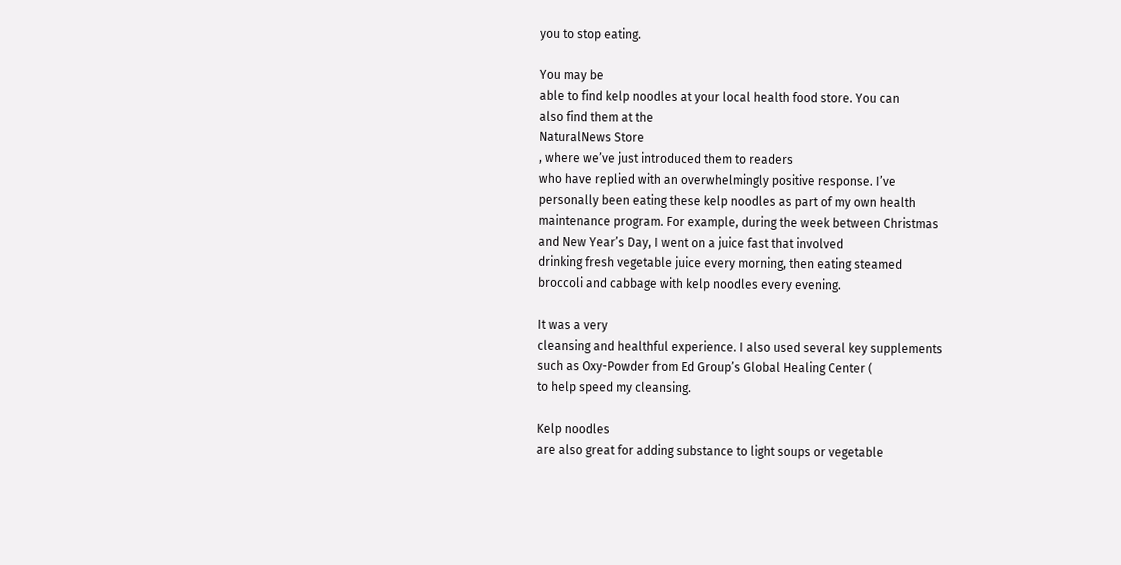you to stop eating.

You may be
able to find kelp noodles at your local health food store. You can
also find them at the
NaturalNews Store
, where we’ve just introduced them to readers
who have replied with an overwhelmingly positive response. I’ve
personally been eating these kelp noodles as part of my own health
maintenance program. For example, during the week between Christmas
and New Year’s Day, I went on a juice fast that involved
drinking fresh vegetable juice every morning, then eating steamed
broccoli and cabbage with kelp noodles every evening.

It was a very
cleansing and healthful experience. I also used several key supplements
such as Oxy-Powder from Ed Group’s Global Healing Center (
to help speed my cleansing.

Kelp noodles
are also great for adding substance to light soups or vegetable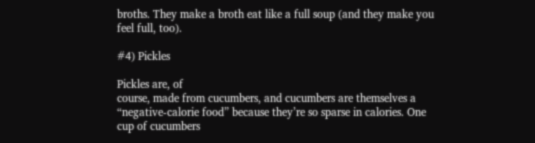broths. They make a broth eat like a full soup (and they make you
feel full, too).

#4) Pickles

Pickles are, of
course, made from cucumbers, and cucumbers are themselves a
“negative-calorie food” because they’re so sparse in calories. One
cup of cucumbers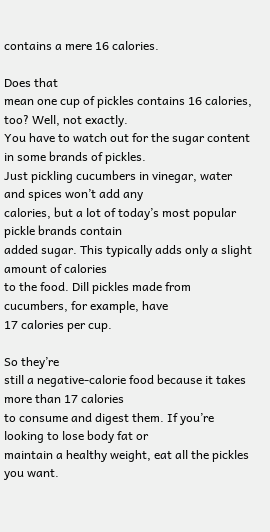contains a mere 16 calories.

Does that
mean one cup of pickles contains 16 calories, too? Well, not exactly.
You have to watch out for the sugar content in some brands of pickles.
Just pickling cucumbers in vinegar, water and spices won’t add any
calories, but a lot of today’s most popular pickle brands contain
added sugar. This typically adds only a slight amount of calories
to the food. Dill pickles made from cucumbers, for example, have
17 calories per cup.

So they’re
still a negative-calorie food because it takes more than 17 calories
to consume and digest them. If you’re looking to lose body fat or
maintain a healthy weight, eat all the pickles you want.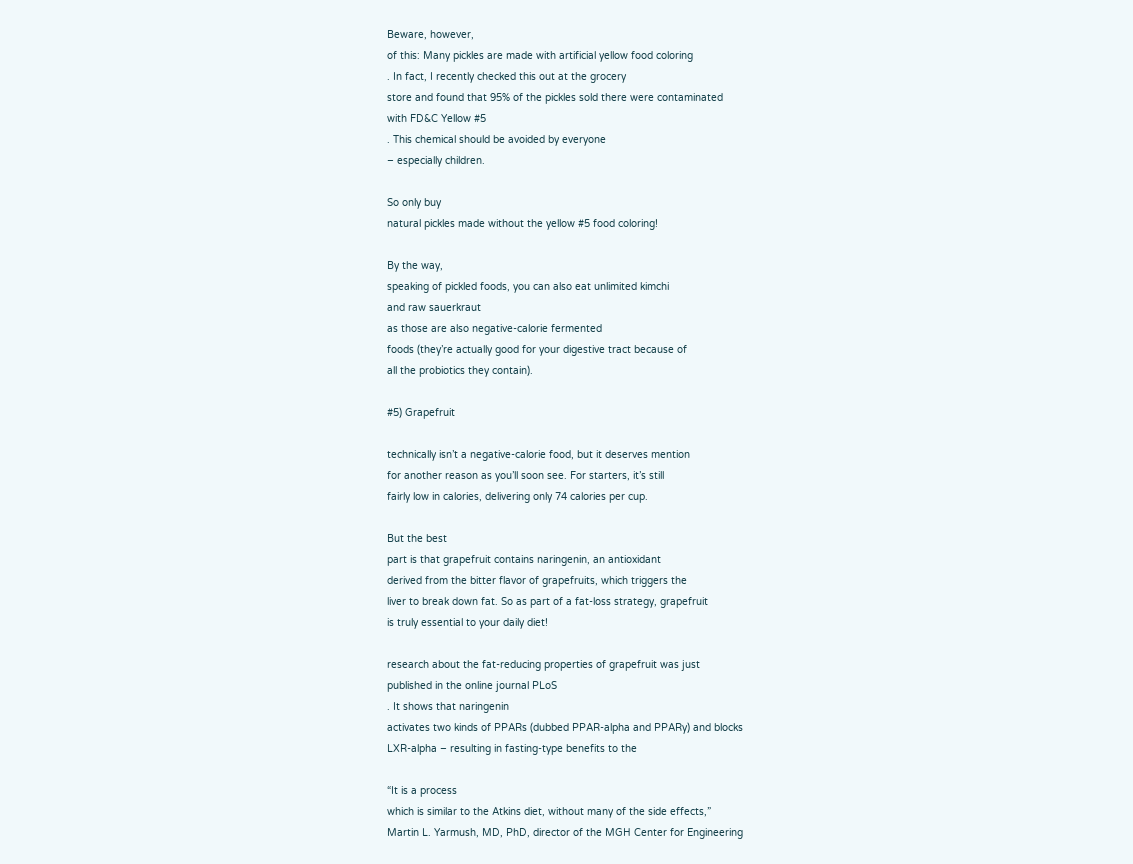Beware, however,
of this: Many pickles are made with artificial yellow food coloring
. In fact, I recently checked this out at the grocery
store and found that 95% of the pickles sold there were contaminated
with FD&C Yellow #5
. This chemical should be avoided by everyone
– especially children.

So only buy
natural pickles made without the yellow #5 food coloring!

By the way,
speaking of pickled foods, you can also eat unlimited kimchi
and raw sauerkraut
as those are also negative-calorie fermented
foods (they’re actually good for your digestive tract because of
all the probiotics they contain).

#5) Grapefruit

technically isn’t a negative-calorie food, but it deserves mention
for another reason as you’ll soon see. For starters, it’s still
fairly low in calories, delivering only 74 calories per cup.

But the best
part is that grapefruit contains naringenin, an antioxidant
derived from the bitter flavor of grapefruits, which triggers the
liver to break down fat. So as part of a fat-loss strategy, grapefruit
is truly essential to your daily diet!

research about the fat-reducing properties of grapefruit was just
published in the online journal PLoS
. It shows that naringenin
activates two kinds of PPARs (dubbed PPAR-alpha and PPARy) and blocks
LXR-alpha – resulting in fasting-type benefits to the

“It is a process
which is similar to the Atkins diet, without many of the side effects,”
Martin L. Yarmush, MD, PhD, director of the MGH Center for Engineering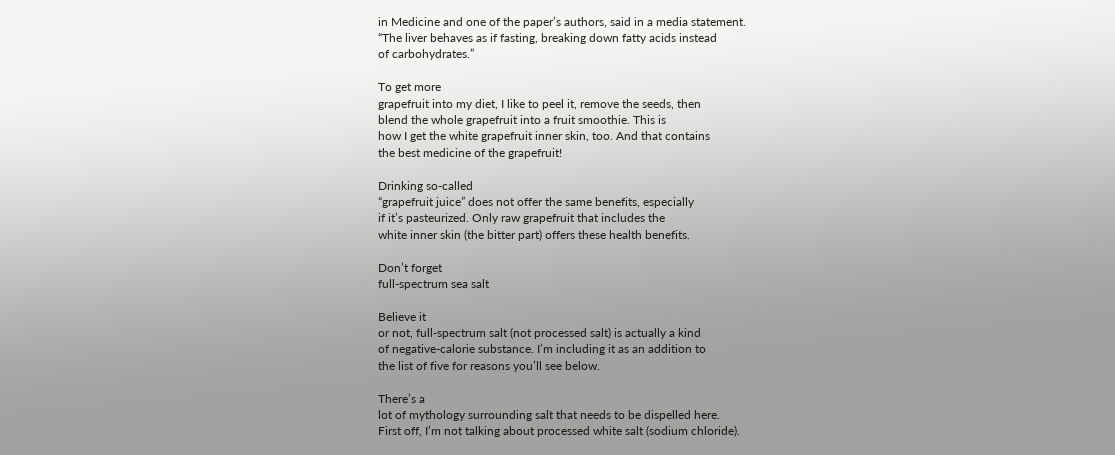in Medicine and one of the paper’s authors, said in a media statement.
“The liver behaves as if fasting, breaking down fatty acids instead
of carbohydrates.”

To get more
grapefruit into my diet, I like to peel it, remove the seeds, then
blend the whole grapefruit into a fruit smoothie. This is
how I get the white grapefruit inner skin, too. And that contains
the best medicine of the grapefruit!

Drinking so-called
“grapefruit juice” does not offer the same benefits, especially
if it’s pasteurized. Only raw grapefruit that includes the
white inner skin (the bitter part) offers these health benefits.

Don’t forget
full-spectrum sea salt

Believe it
or not, full-spectrum salt (not processed salt) is actually a kind
of negative-calorie substance. I’m including it as an addition to
the list of five for reasons you’ll see below.

There’s a
lot of mythology surrounding salt that needs to be dispelled here.
First off, I’m not talking about processed white salt (sodium chloride).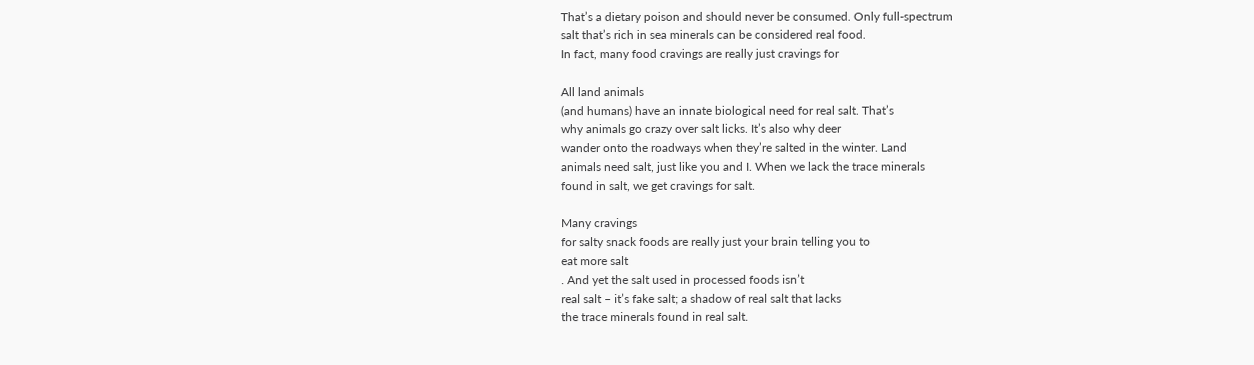That’s a dietary poison and should never be consumed. Only full-spectrum
salt that’s rich in sea minerals can be considered real food.
In fact, many food cravings are really just cravings for

All land animals
(and humans) have an innate biological need for real salt. That’s
why animals go crazy over salt licks. It’s also why deer
wander onto the roadways when they’re salted in the winter. Land
animals need salt, just like you and I. When we lack the trace minerals
found in salt, we get cravings for salt.

Many cravings
for salty snack foods are really just your brain telling you to
eat more salt
. And yet the salt used in processed foods isn’t
real salt – it’s fake salt; a shadow of real salt that lacks
the trace minerals found in real salt.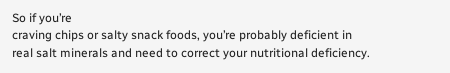So if you’re
craving chips or salty snack foods, you’re probably deficient in
real salt minerals and need to correct your nutritional deficiency.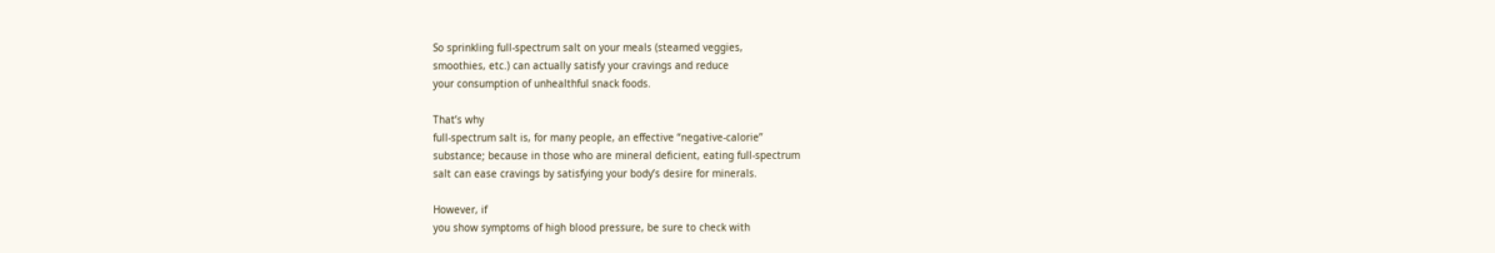So sprinkling full-spectrum salt on your meals (steamed veggies,
smoothies, etc.) can actually satisfy your cravings and reduce
your consumption of unhealthful snack foods.

That’s why
full-spectrum salt is, for many people, an effective “negative-calorie”
substance; because in those who are mineral deficient, eating full-spectrum
salt can ease cravings by satisfying your body’s desire for minerals.

However, if
you show symptoms of high blood pressure, be sure to check with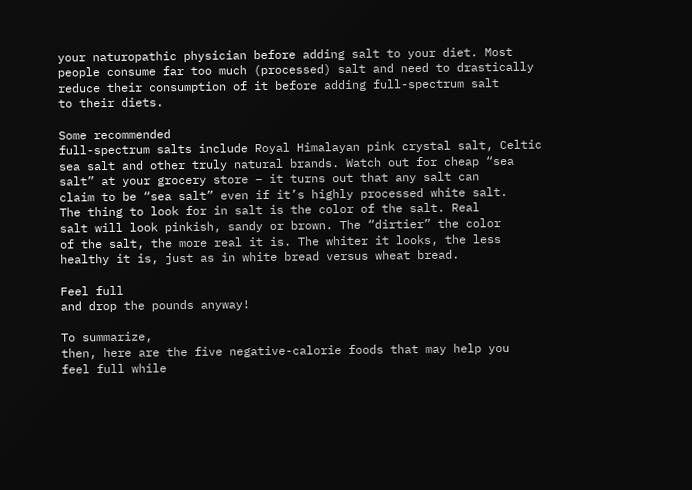your naturopathic physician before adding salt to your diet. Most
people consume far too much (processed) salt and need to drastically
reduce their consumption of it before adding full-spectrum salt
to their diets.

Some recommended
full-spectrum salts include Royal Himalayan pink crystal salt, Celtic
sea salt and other truly natural brands. Watch out for cheap “sea
salt” at your grocery store – it turns out that any salt can
claim to be “sea salt” even if it’s highly processed white salt.
The thing to look for in salt is the color of the salt. Real
salt will look pinkish, sandy or brown. The “dirtier” the color
of the salt, the more real it is. The whiter it looks, the less
healthy it is, just as in white bread versus wheat bread.

Feel full
and drop the pounds anyway!

To summarize,
then, here are the five negative-calorie foods that may help you
feel full while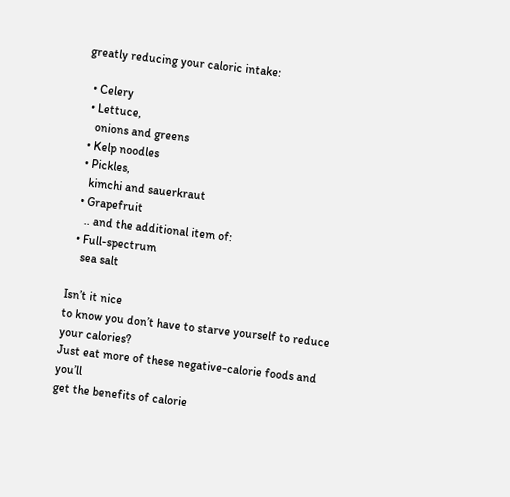greatly reducing your caloric intake:

  • Celery
  • Lettuce,
    onions and greens
  • Kelp noodles
  • Pickles,
    kimchi and sauerkraut
  • Grapefruit
    .. and the additional item of:
  • Full-spectrum
    sea salt

Isn’t it nice
to know you don’t have to starve yourself to reduce your calories?
Just eat more of these negative-calorie foods and you’ll
get the benefits of calorie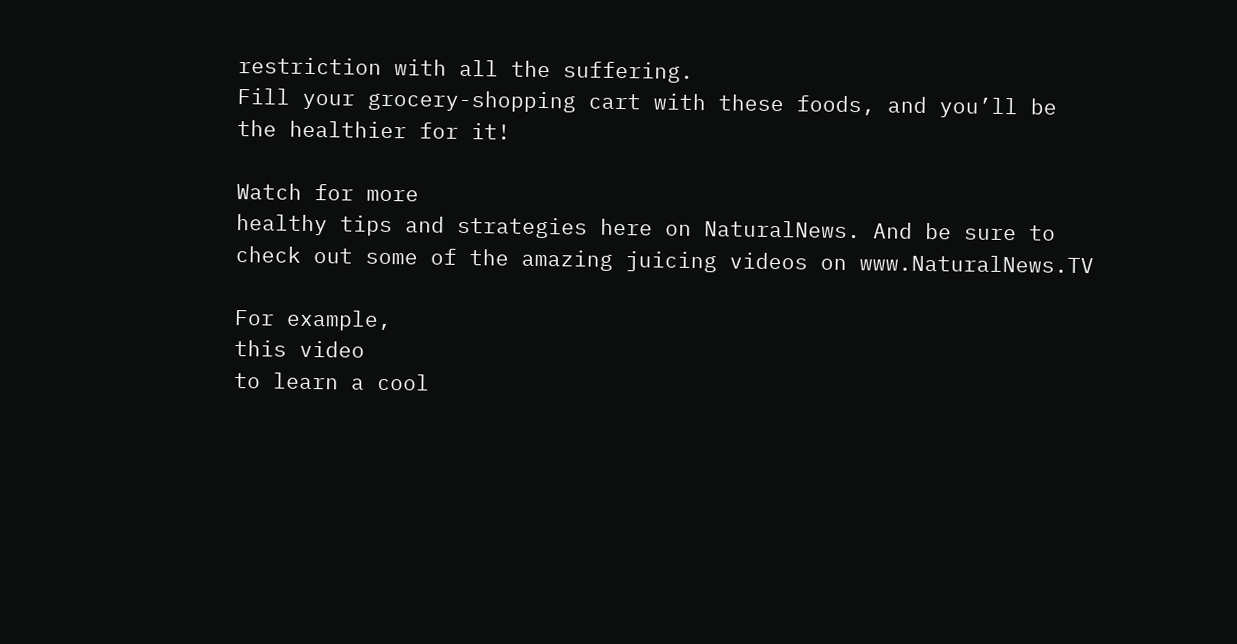restriction with all the suffering.
Fill your grocery-shopping cart with these foods, and you’ll be
the healthier for it!

Watch for more
healthy tips and strategies here on NaturalNews. And be sure to
check out some of the amazing juicing videos on www.NaturalNews.TV

For example,
this video
to learn a cool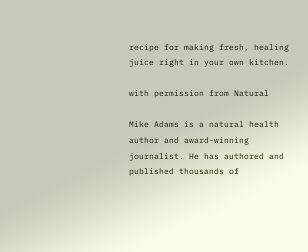recipe for making fresh, healing
juice right in your own kitchen.

with permission from Natural

Mike Adams is a natural health author and award-winning
journalist. He has authored and published thousands of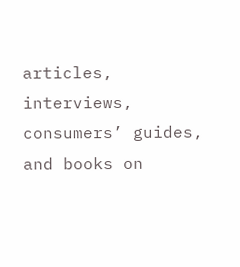articles,
interviews, consumers’ guides, and books on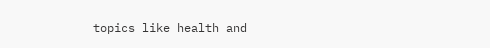topics like health and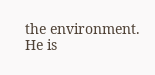the environment. He is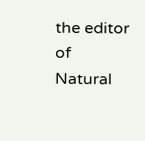the editor of Natural